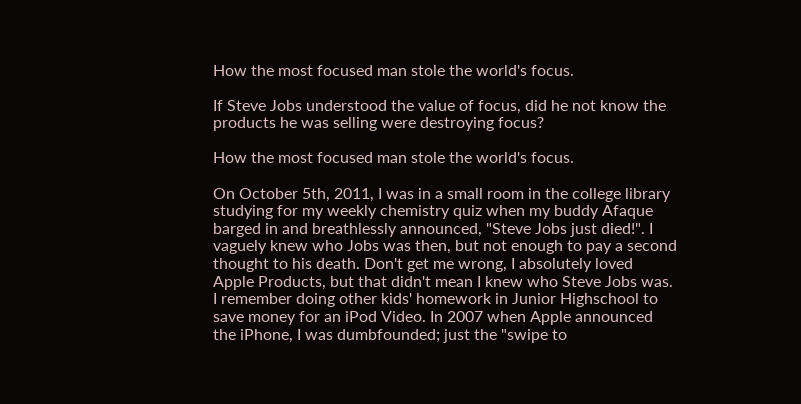How the most focused man stole the world's focus.

If Steve Jobs understood the value of focus, did he not know the products he was selling were destroying focus?

How the most focused man stole the world's focus.

On October 5th, 2011, I was in a small room in the college library studying for my weekly chemistry quiz when my buddy Afaque barged in and breathlessly announced, "Steve Jobs just died!". I vaguely knew who Jobs was then, but not enough to pay a second thought to his death. Don't get me wrong, I absolutely loved Apple Products, but that didn't mean I knew who Steve Jobs was. I remember doing other kids' homework in Junior Highschool to save money for an iPod Video. In 2007 when Apple announced the iPhone, I was dumbfounded; just the "swipe to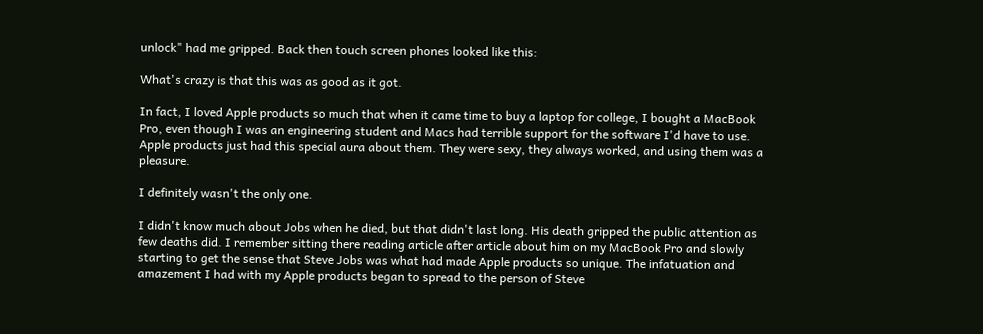unlock" had me gripped. Back then touch screen phones looked like this:

What's crazy is that this was as good as it got.

In fact, I loved Apple products so much that when it came time to buy a laptop for college, I bought a MacBook Pro, even though I was an engineering student and Macs had terrible support for the software I'd have to use.  Apple products just had this special aura about them. They were sexy, they always worked, and using them was a pleasure.

I definitely wasn't the only one.

I didn't know much about Jobs when he died, but that didn't last long. His death gripped the public attention as few deaths did. I remember sitting there reading article after article about him on my MacBook Pro and slowly starting to get the sense that Steve Jobs was what had made Apple products so unique. The infatuation and amazement I had with my Apple products began to spread to the person of Steve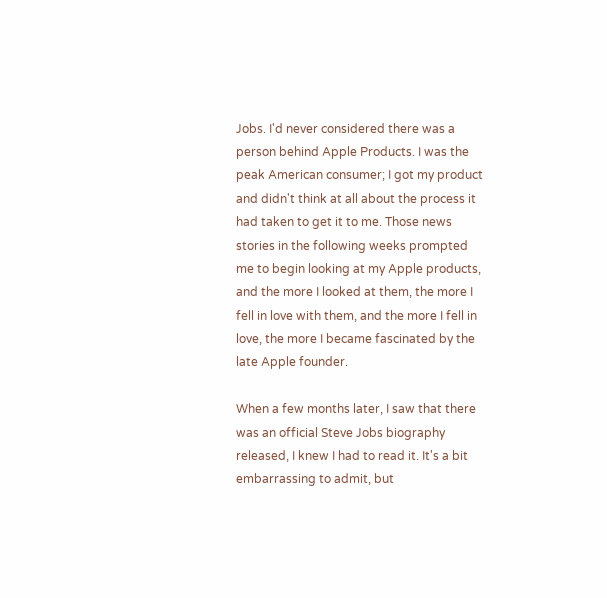Jobs. I'd never considered there was a person behind Apple Products. I was the peak American consumer; I got my product and didn't think at all about the process it had taken to get it to me. Those news stories in the following weeks prompted me to begin looking at my Apple products, and the more I looked at them, the more I fell in love with them, and the more I fell in love, the more I became fascinated by the late Apple founder.

When a few months later, I saw that there was an official Steve Jobs biography released, I knew I had to read it. It's a bit embarrassing to admit, but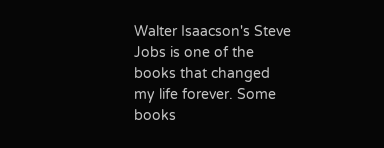Walter Isaacson's Steve Jobs is one of the books that changed my life forever. Some books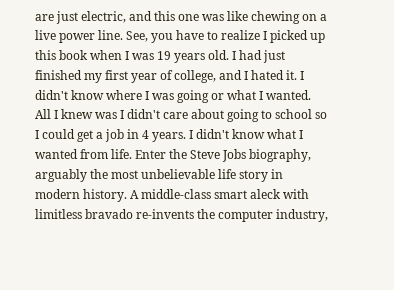are just electric, and this one was like chewing on a live power line. See, you have to realize I picked up this book when I was 19 years old. I had just finished my first year of college, and I hated it. I didn't know where I was going or what I wanted. All I knew was I didn't care about going to school so I could get a job in 4 years. I didn't know what I wanted from life. Enter the Steve Jobs biography, arguably the most unbelievable life story in modern history. A middle-class smart aleck with limitless bravado re-invents the computer industry,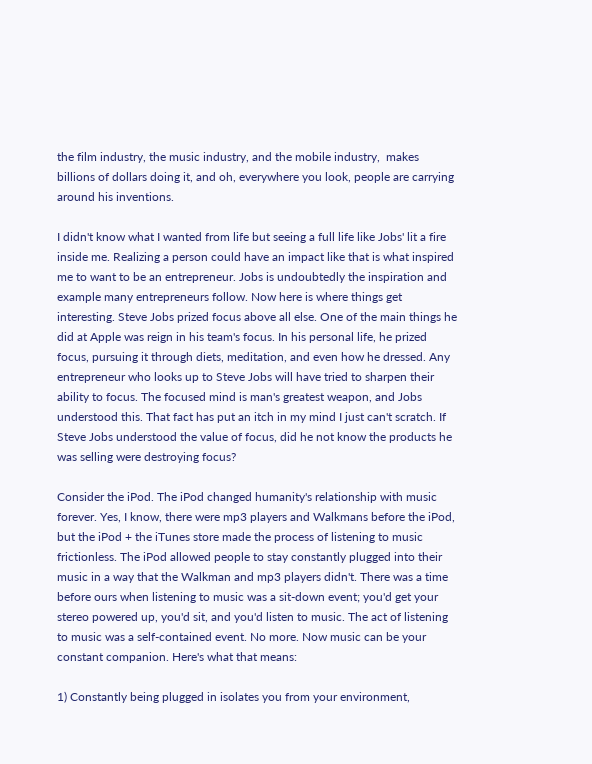the film industry, the music industry, and the mobile industry,  makes billions of dollars doing it, and oh, everywhere you look, people are carrying around his inventions.

I didn't know what I wanted from life but seeing a full life like Jobs' lit a fire inside me. Realizing a person could have an impact like that is what inspired me to want to be an entrepreneur. Jobs is undoubtedly the inspiration and example many entrepreneurs follow. Now here is where things get interesting. Steve Jobs prized focus above all else. One of the main things he did at Apple was reign in his team's focus. In his personal life, he prized focus, pursuing it through diets, meditation, and even how he dressed. Any entrepreneur who looks up to Steve Jobs will have tried to sharpen their ability to focus. The focused mind is man's greatest weapon, and Jobs understood this. That fact has put an itch in my mind I just can't scratch. If Steve Jobs understood the value of focus, did he not know the products he was selling were destroying focus?

Consider the iPod. The iPod changed humanity's relationship with music forever. Yes, I know, there were mp3 players and Walkmans before the iPod, but the iPod + the iTunes store made the process of listening to music frictionless. The iPod allowed people to stay constantly plugged into their music in a way that the Walkman and mp3 players didn't. There was a time before ours when listening to music was a sit-down event; you'd get your stereo powered up, you'd sit, and you'd listen to music. The act of listening to music was a self-contained event. No more. Now music can be your constant companion. Here's what that means:

1) Constantly being plugged in isolates you from your environment,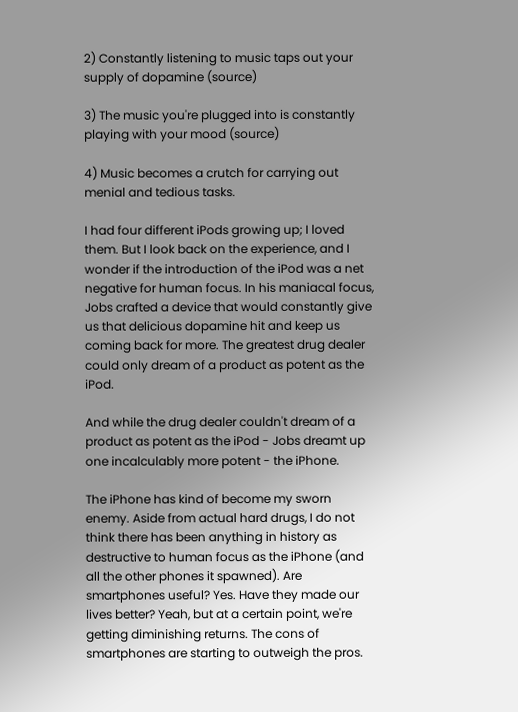2) Constantly listening to music taps out your supply of dopamine (source)

3) The music you're plugged into is constantly playing with your mood (source)

4) Music becomes a crutch for carrying out menial and tedious tasks.

I had four different iPods growing up; I loved them. But I look back on the experience, and I wonder if the introduction of the iPod was a net negative for human focus. In his maniacal focus, Jobs crafted a device that would constantly give us that delicious dopamine hit and keep us coming back for more. The greatest drug dealer could only dream of a product as potent as the iPod.

And while the drug dealer couldn't dream of a product as potent as the iPod - Jobs dreamt up one incalculably more potent - the iPhone.

The iPhone has kind of become my sworn enemy. Aside from actual hard drugs, I do not think there has been anything in history as destructive to human focus as the iPhone (and all the other phones it spawned). Are smartphones useful? Yes. Have they made our lives better? Yeah, but at a certain point, we're getting diminishing returns. The cons of smartphones are starting to outweigh the pros.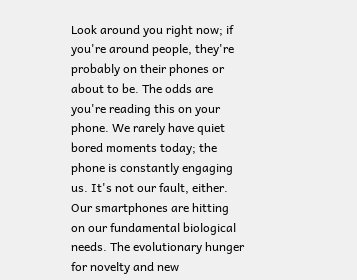Look around you right now; if you're around people, they're probably on their phones or about to be. The odds are you're reading this on your phone. We rarely have quiet bored moments today; the phone is constantly engaging us. It's not our fault, either. Our smartphones are hitting on our fundamental biological needs. The evolutionary hunger for novelty and new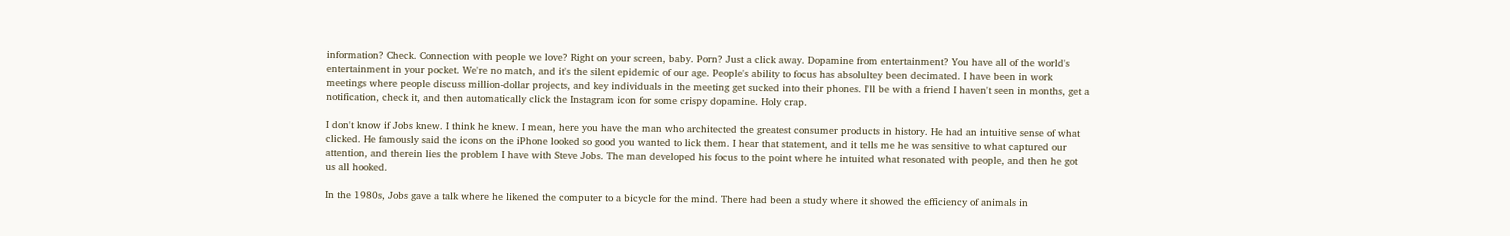information? Check. Connection with people we love? Right on your screen, baby. Porn? Just a click away. Dopamine from entertainment? You have all of the world's entertainment in your pocket. We're no match, and it's the silent epidemic of our age. People's ability to focus has absolultey been decimated. I have been in work meetings where people discuss million-dollar projects, and key individuals in the meeting get sucked into their phones. I'll be with a friend I haven't seen in months, get a notification, check it, and then automatically click the Instagram icon for some crispy dopamine. Holy crap.

I don't know if Jobs knew. I think he knew. I mean, here you have the man who architected the greatest consumer products in history. He had an intuitive sense of what clicked. He famously said the icons on the iPhone looked so good you wanted to lick them. I hear that statement, and it tells me he was sensitive to what captured our attention, and therein lies the problem I have with Steve Jobs. The man developed his focus to the point where he intuited what resonated with people, and then he got us all hooked.

In the 1980s, Jobs gave a talk where he likened the computer to a bicycle for the mind. There had been a study where it showed the efficiency of animals in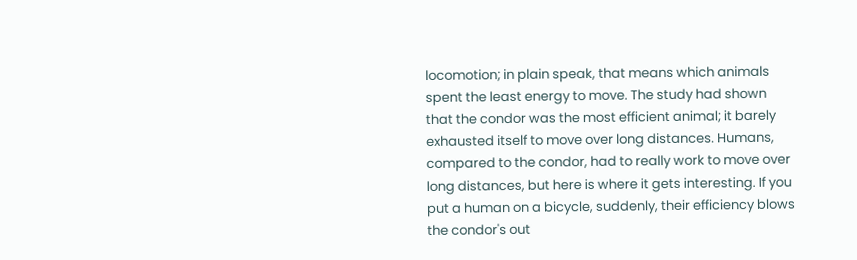locomotion; in plain speak, that means which animals spent the least energy to move. The study had shown that the condor was the most efficient animal; it barely exhausted itself to move over long distances. Humans, compared to the condor, had to really work to move over long distances, but here is where it gets interesting. If you put a human on a bicycle, suddenly, their efficiency blows the condor's out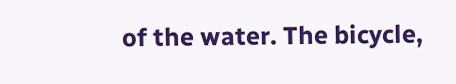of the water. The bicycle,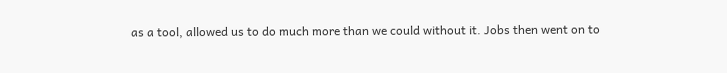as a tool, allowed us to do much more than we could without it. Jobs then went on to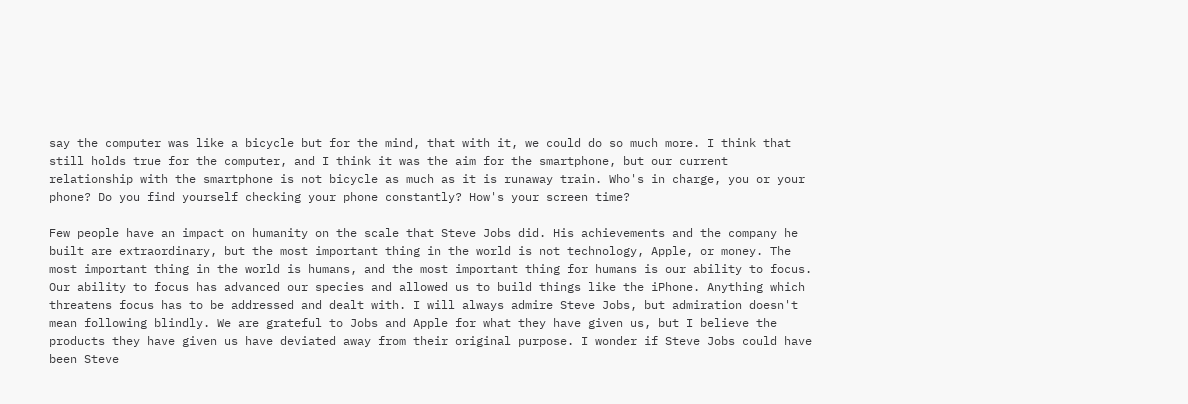say the computer was like a bicycle but for the mind, that with it, we could do so much more. I think that still holds true for the computer, and I think it was the aim for the smartphone, but our current relationship with the smartphone is not bicycle as much as it is runaway train. Who's in charge, you or your phone? Do you find yourself checking your phone constantly? How's your screen time?

Few people have an impact on humanity on the scale that Steve Jobs did. His achievements and the company he built are extraordinary, but the most important thing in the world is not technology, Apple, or money. The most important thing in the world is humans, and the most important thing for humans is our ability to focus. Our ability to focus has advanced our species and allowed us to build things like the iPhone. Anything which threatens focus has to be addressed and dealt with. I will always admire Steve Jobs, but admiration doesn't mean following blindly. We are grateful to Jobs and Apple for what they have given us, but I believe the products they have given us have deviated away from their original purpose. I wonder if Steve Jobs could have been Steve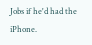Jobs if he'd had the iPhone.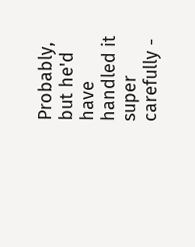Probably, but he'd have handled it super carefully -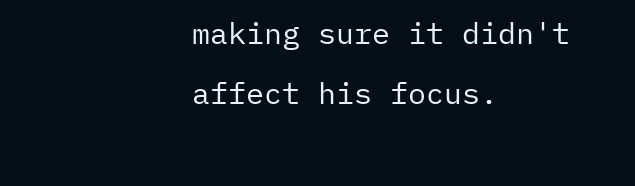making sure it didn't affect his focus.